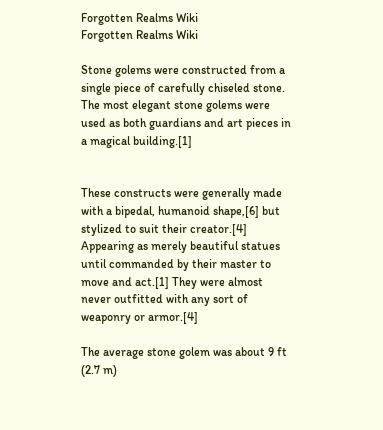Forgotten Realms Wiki
Forgotten Realms Wiki

Stone golems were constructed from a single piece of carefully chiseled stone. The most elegant stone golems were used as both guardians and art pieces in a magical building.[1]


These constructs were generally made with a bipedal, humanoid shape,[6] but stylized to suit their creator.[4] Appearing as merely beautiful statues until commanded by their master to move and act.[1] They were almost never outfitted with any sort of weaponry or armor.[4]

The average stone golem was about 9 ft (2.7 m)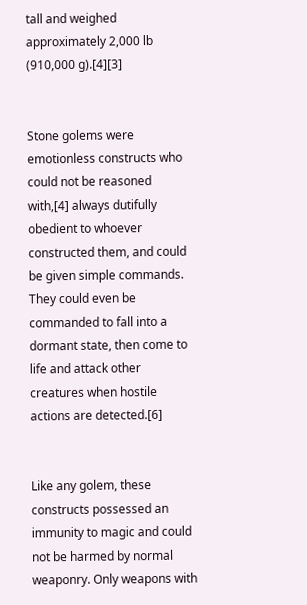tall and weighed approximately 2,000 lb (910,000 g).[4][3]


Stone golems were emotionless constructs who could not be reasoned with,[4] always dutifully obedient to whoever constructed them, and could be given simple commands. They could even be commanded to fall into a dormant state, then come to life and attack other creatures when hostile actions are detected.[6]


Like any golem, these constructs possessed an immunity to magic and could not be harmed by normal weaponry. Only weapons with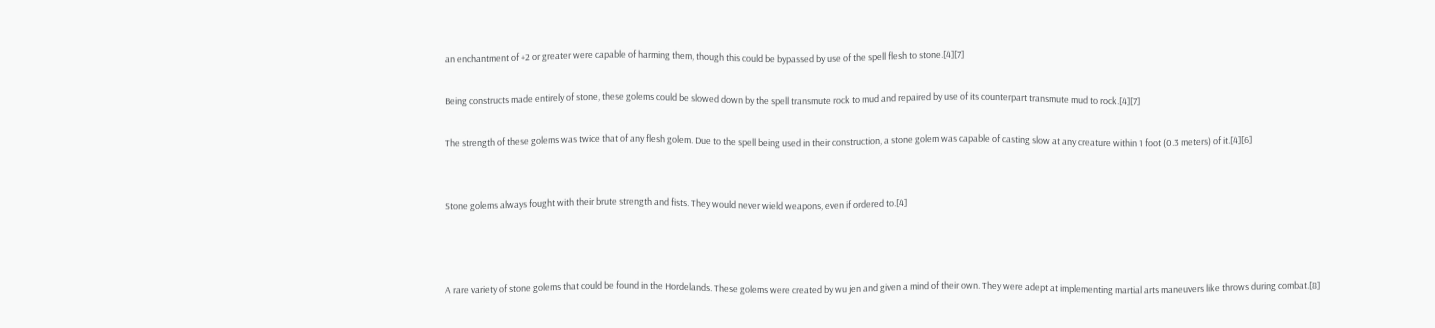an enchantment of +2 or greater were capable of harming them, though this could be bypassed by use of the spell flesh to stone.[4][7]

Being constructs made entirely of stone, these golems could be slowed down by the spell transmute rock to mud and repaired by use of its counterpart transmute mud to rock.[4][7]

The strength of these golems was twice that of any flesh golem. Due to the spell being used in their construction, a stone golem was capable of casting slow at any creature within 1 foot (0.3 meters) of it.[4][6]


Stone golems always fought with their brute strength and fists. They would never wield weapons, even if ordered to.[4]



A rare variety of stone golems that could be found in the Hordelands. These golems were created by wu jen and given a mind of their own. They were adept at implementing martial arts maneuvers like throws during combat.[8]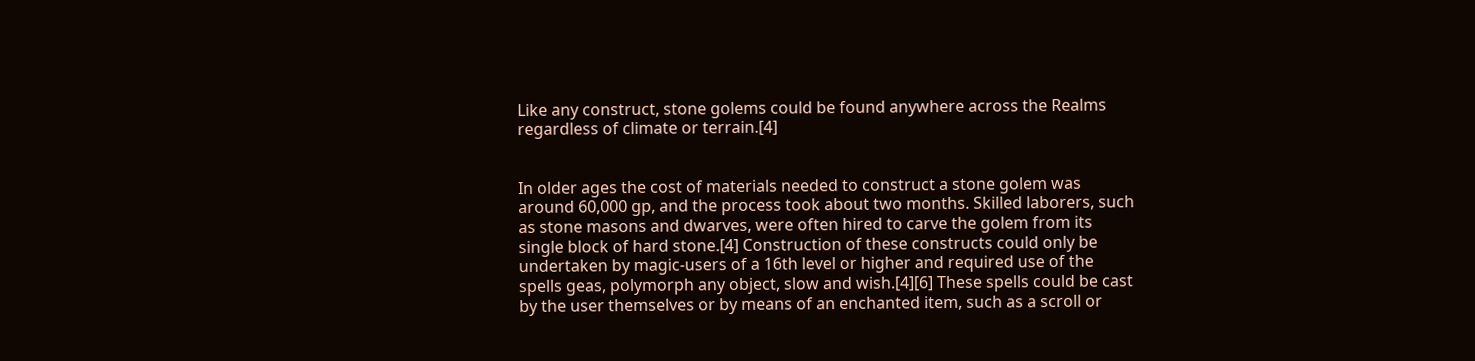Like any construct, stone golems could be found anywhere across the Realms regardless of climate or terrain.[4]


In older ages the cost of materials needed to construct a stone golem was around 60,000 gp, and the process took about two months. Skilled laborers, such as stone masons and dwarves, were often hired to carve the golem from its single block of hard stone.[4] Construction of these constructs could only be undertaken by magic-users of a 16th level or higher and required use of the spells geas, polymorph any object, slow and wish.[4][6] These spells could be cast by the user themselves or by means of an enchanted item, such as a scroll or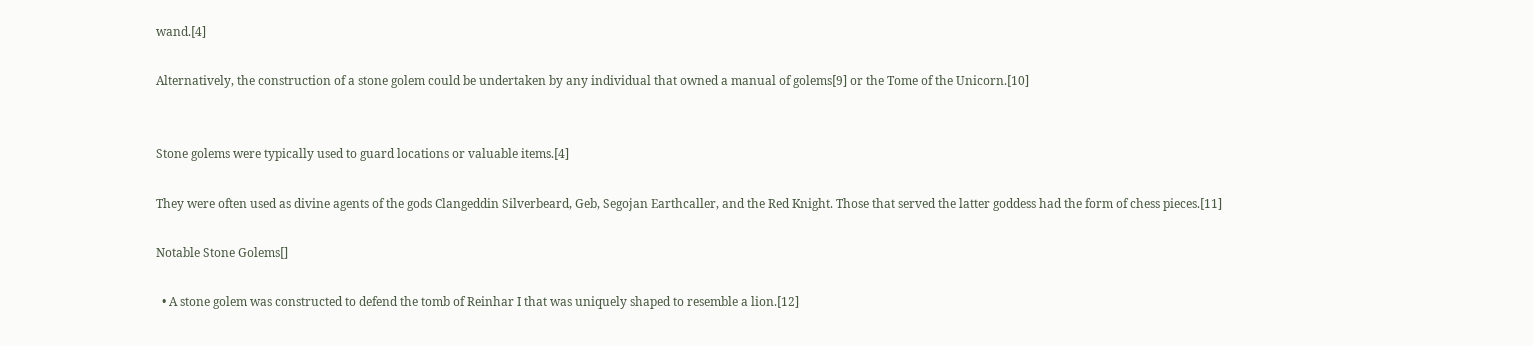wand.[4]

Alternatively, the construction of a stone golem could be undertaken by any individual that owned a manual of golems[9] or the Tome of the Unicorn.[10]


Stone golems were typically used to guard locations or valuable items.[4]

They were often used as divine agents of the gods Clangeddin Silverbeard, Geb, Segojan Earthcaller, and the Red Knight. Those that served the latter goddess had the form of chess pieces.[11]

Notable Stone Golems[]

  • A stone golem was constructed to defend the tomb of Reinhar I that was uniquely shaped to resemble a lion.[12]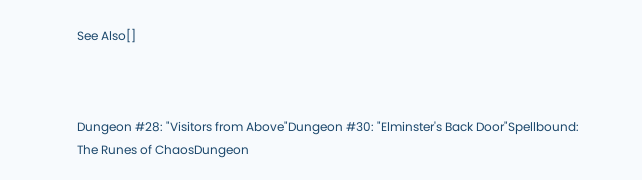See Also[]



Dungeon #28: "Visitors from Above"Dungeon #30: "Elminster's Back Door"Spellbound: The Runes of ChaosDungeon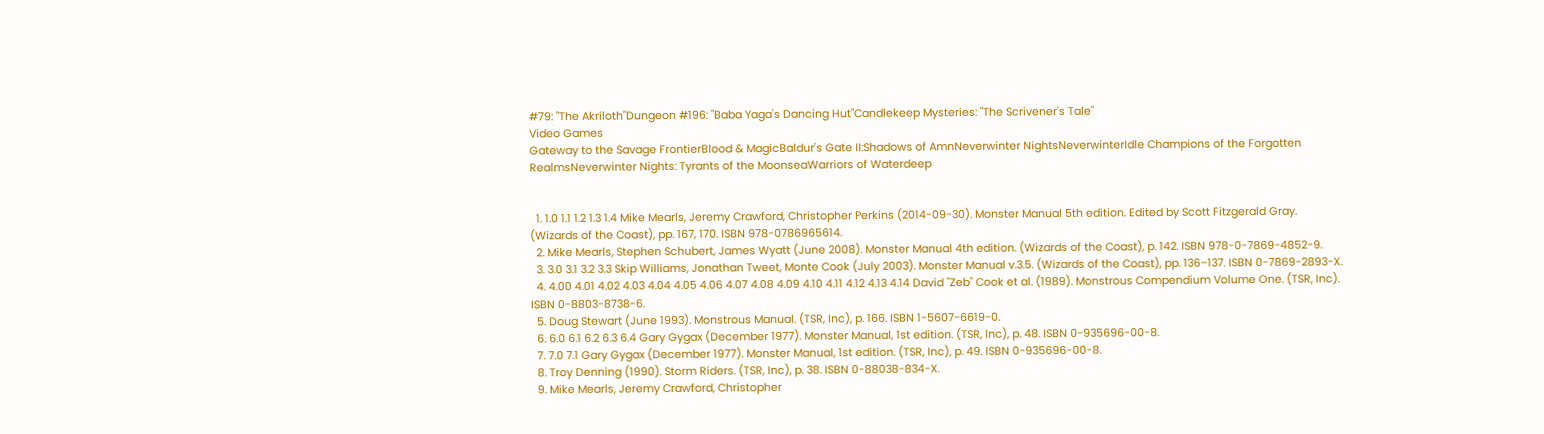#79: "The Akriloth"Dungeon #196: "Baba Yaga's Dancing Hut"Candlekeep Mysteries: "The Scrivener's Tale"
Video Games
Gateway to the Savage FrontierBlood & MagicBaldur's Gate II:Shadows of AmnNeverwinter NightsNeverwinterIdle Champions of the Forgotten RealmsNeverwinter Nights: Tyrants of the MoonseaWarriors of Waterdeep


  1. 1.0 1.1 1.2 1.3 1.4 Mike Mearls, Jeremy Crawford, Christopher Perkins (2014-09-30). Monster Manual 5th edition. Edited by Scott Fitzgerald Gray. (Wizards of the Coast), pp. 167, 170. ISBN 978-0786965614.
  2. Mike Mearls, Stephen Schubert, James Wyatt (June 2008). Monster Manual 4th edition. (Wizards of the Coast), p. 142. ISBN 978-0-7869-4852-9.
  3. 3.0 3.1 3.2 3.3 Skip Williams, Jonathan Tweet, Monte Cook (July 2003). Monster Manual v.3.5. (Wizards of the Coast), pp. 136–137. ISBN 0-7869-2893-X.
  4. 4.00 4.01 4.02 4.03 4.04 4.05 4.06 4.07 4.08 4.09 4.10 4.11 4.12 4.13 4.14 David "Zeb" Cook et al. (1989). Monstrous Compendium Volume One. (TSR, Inc). ISBN 0-8803-8738-6.
  5. Doug Stewart (June 1993). Monstrous Manual. (TSR, Inc), p. 166. ISBN 1-5607-6619-0.
  6. 6.0 6.1 6.2 6.3 6.4 Gary Gygax (December 1977). Monster Manual, 1st edition. (TSR, Inc), p. 48. ISBN 0-935696-00-8.
  7. 7.0 7.1 Gary Gygax (December 1977). Monster Manual, 1st edition. (TSR, Inc), p. 49. ISBN 0-935696-00-8.
  8. Troy Denning (1990). Storm Riders. (TSR, Inc), p. 38. ISBN 0-88038-834-X.
  9. Mike Mearls, Jeremy Crawford, Christopher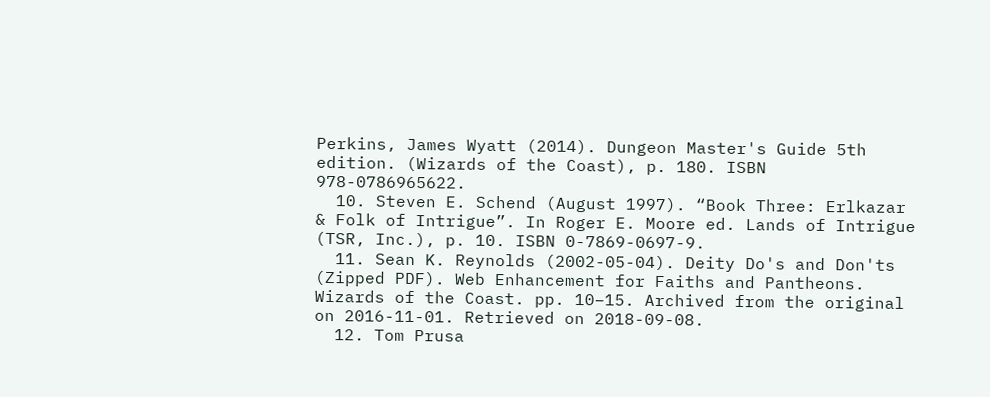Perkins, James Wyatt (2014). Dungeon Master's Guide 5th edition. (Wizards of the Coast), p. 180. ISBN 978-0786965622.
  10. Steven E. Schend (August 1997). “Book Three: Erlkazar & Folk of Intrigue”. In Roger E. Moore ed. Lands of Intrigue (TSR, Inc.), p. 10. ISBN 0-7869-0697-9.
  11. Sean K. Reynolds (2002-05-04). Deity Do's and Don'ts (Zipped PDF). Web Enhancement for Faiths and Pantheons. Wizards of the Coast. pp. 10–15. Archived from the original on 2016-11-01. Retrieved on 2018-09-08.
  12. Tom Prusa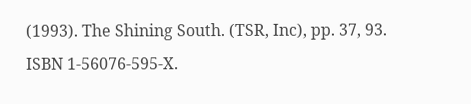(1993). The Shining South. (TSR, Inc), pp. 37, 93. ISBN 1-56076-595-X.